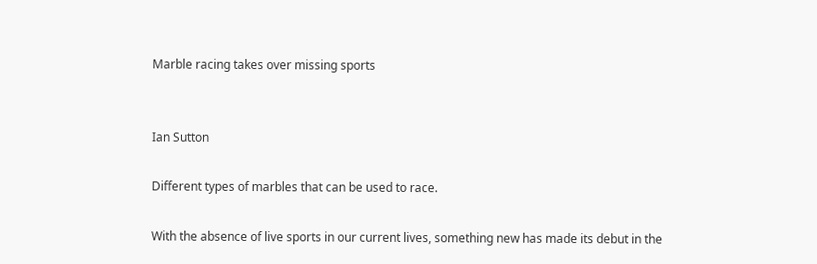Marble racing takes over missing sports


Ian Sutton

Different types of marbles that can be used to race.

With the absence of live sports in our current lives, something new has made its debut in the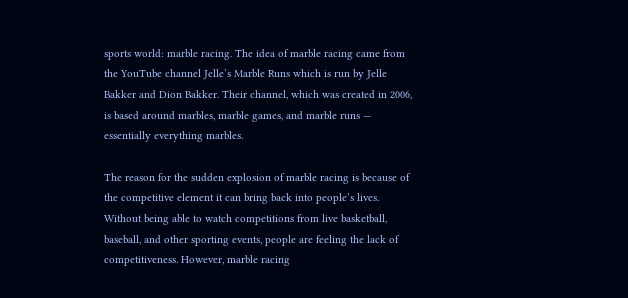sports world: marble racing. The idea of marble racing came from the YouTube channel Jelle’s Marble Runs which is run by Jelle Bakker and Dion Bakker. Their channel, which was created in 2006, is based around marbles, marble games, and marble runs — essentially everything marbles.

The reason for the sudden explosion of marble racing is because of the competitive element it can bring back into people’s lives. Without being able to watch competitions from live basketball, baseball, and other sporting events, people are feeling the lack of competitiveness. However, marble racing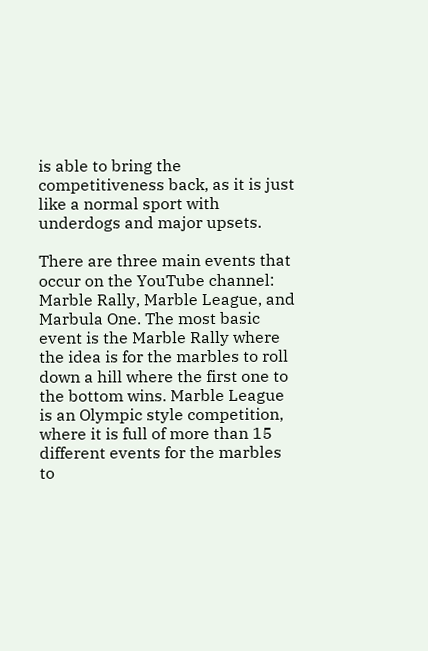is able to bring the competitiveness back, as it is just like a normal sport with underdogs and major upsets.

There are three main events that occur on the YouTube channel: Marble Rally, Marble League, and Marbula One. The most basic event is the Marble Rally where the idea is for the marbles to roll down a hill where the first one to the bottom wins. Marble League is an Olympic style competition, where it is full of more than 15 different events for the marbles to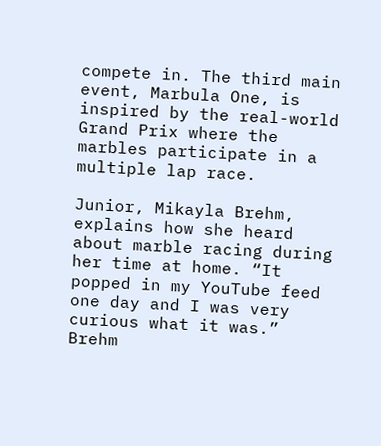compete in. The third main event, Marbula One, is inspired by the real-world Grand Prix where the marbles participate in a multiple lap race.

Junior, Mikayla Brehm, explains how she heard about marble racing during her time at home. “It popped in my YouTube feed one day and I was very curious what it was.” Brehm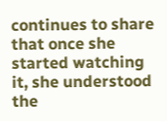continues to share that once she started watching it, she understood the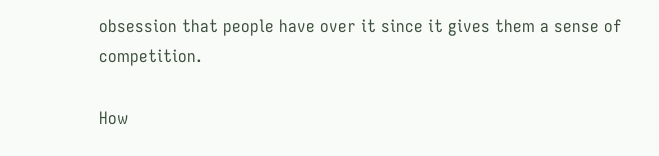obsession that people have over it since it gives them a sense of competition.

How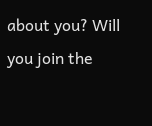about you? Will you join the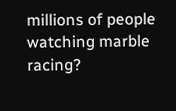millions of people watching marble racing?